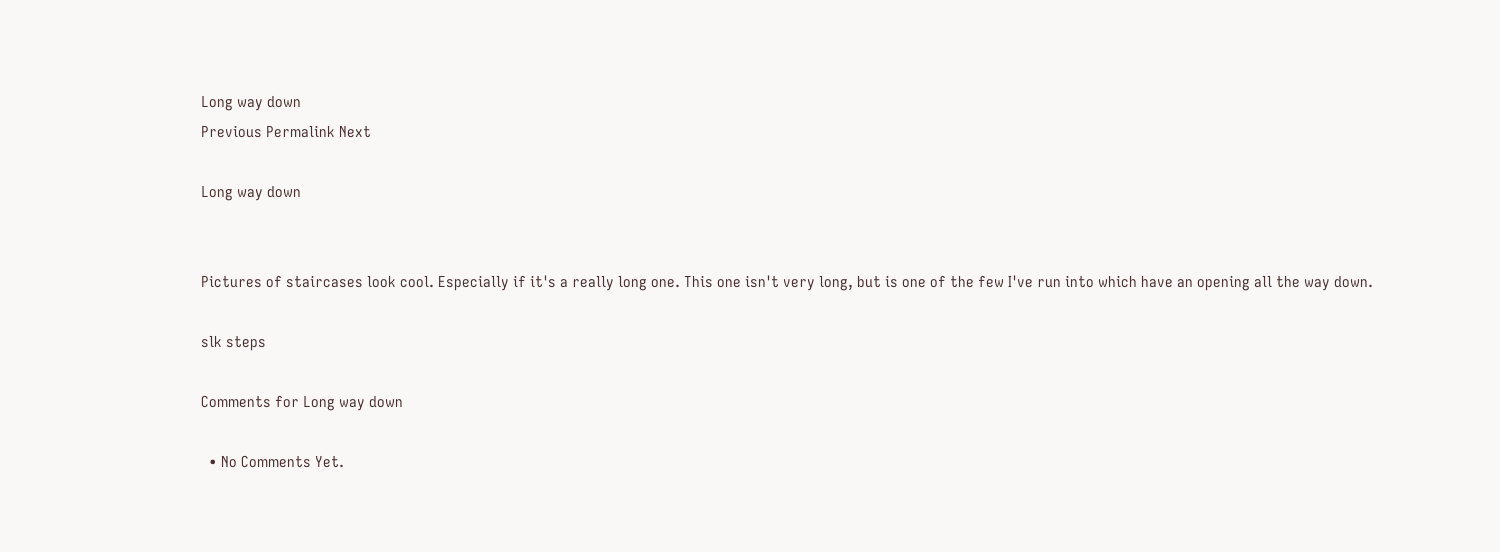Long way down
Previous Permalink Next

Long way down


Pictures of staircases look cool. Especially if it's a really long one. This one isn't very long, but is one of the few I've run into which have an opening all the way down.

slk steps

Comments for Long way down

  • No Comments Yet.